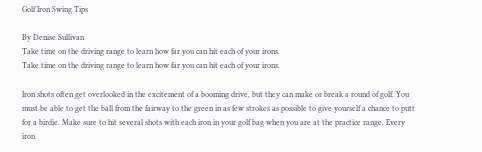Golf Iron Swing Tips

By Denise Sullivan
Take time on the driving range to learn how far you can hit each of your irons.
Take time on the driving range to learn how far you can hit each of your irons.

Iron shots often get overlooked in the excitement of a booming drive, but they can make or break a round of golf. You must be able to get the ball from the fairway to the green in as few strokes as possible to give yourself a chance to putt for a birdie. Make sure to hit several shots with each iron in your golf bag when you are at the practice range. Every iron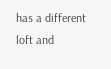has a different loft and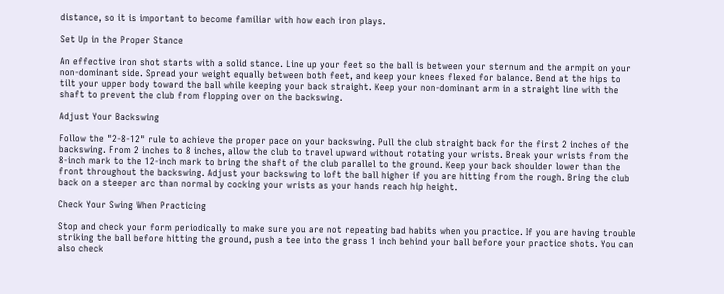distance, so it is important to become familiar with how each iron plays.

Set Up in the Proper Stance

An effective iron shot starts with a solid stance. Line up your feet so the ball is between your sternum and the armpit on your non-dominant side. Spread your weight equally between both feet, and keep your knees flexed for balance. Bend at the hips to tilt your upper body toward the ball while keeping your back straight. Keep your non-dominant arm in a straight line with the shaft to prevent the club from flopping over on the backswing.

Adjust Your Backswing

Follow the "2-8-12" rule to achieve the proper pace on your backswing. Pull the club straight back for the first 2 inches of the backswing. From 2 inches to 8 inches, allow the club to travel upward without rotating your wrists. Break your wrists from the 8-inch mark to the 12-inch mark to bring the shaft of the club parallel to the ground. Keep your back shoulder lower than the front throughout the backswing. Adjust your backswing to loft the ball higher if you are hitting from the rough. Bring the club back on a steeper arc than normal by cocking your wrists as your hands reach hip height.

Check Your Swing When Practicing

Stop and check your form periodically to make sure you are not repeating bad habits when you practice. If you are having trouble striking the ball before hitting the ground, push a tee into the grass 1 inch behind your ball before your practice shots. You can also check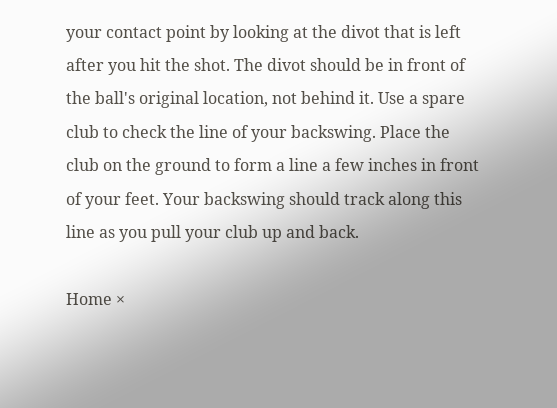your contact point by looking at the divot that is left after you hit the shot. The divot should be in front of the ball's original location, not behind it. Use a spare club to check the line of your backswing. Place the club on the ground to form a line a few inches in front of your feet. Your backswing should track along this line as you pull your club up and back.

Home ×